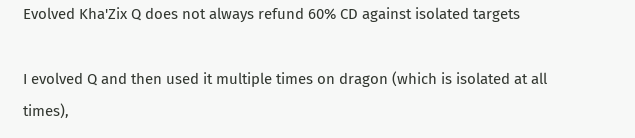Evolved Kha'Zix Q does not always refund 60% CD against isolated targets

I evolved Q and then used it multiple times on dragon (which is isolated at all times),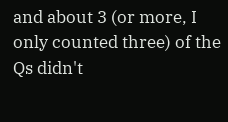and about 3 (or more, I only counted three) of the Qs didn't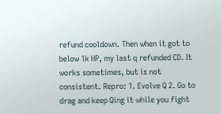refund cooldown. Then when it got to below 1k HP, my last q refunded CD. It works sometimes, but is not consistent. Repro: 1. Evolve Q 2. Go to drag and keep Qing it while you fight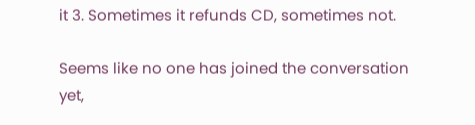it 3. Sometimes it refunds CD, sometimes not.

Seems like no one has joined the conversation yet,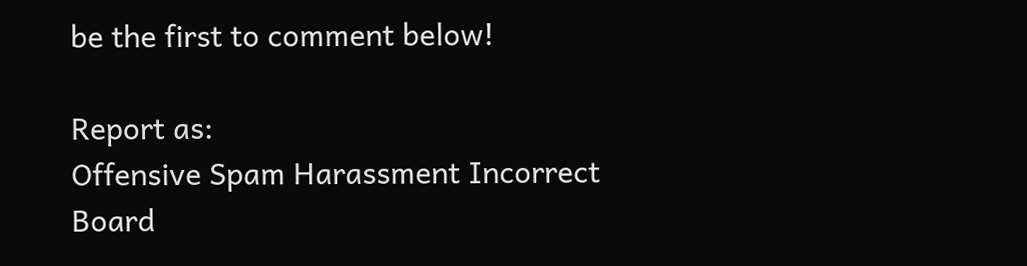be the first to comment below!

Report as:
Offensive Spam Harassment Incorrect Board